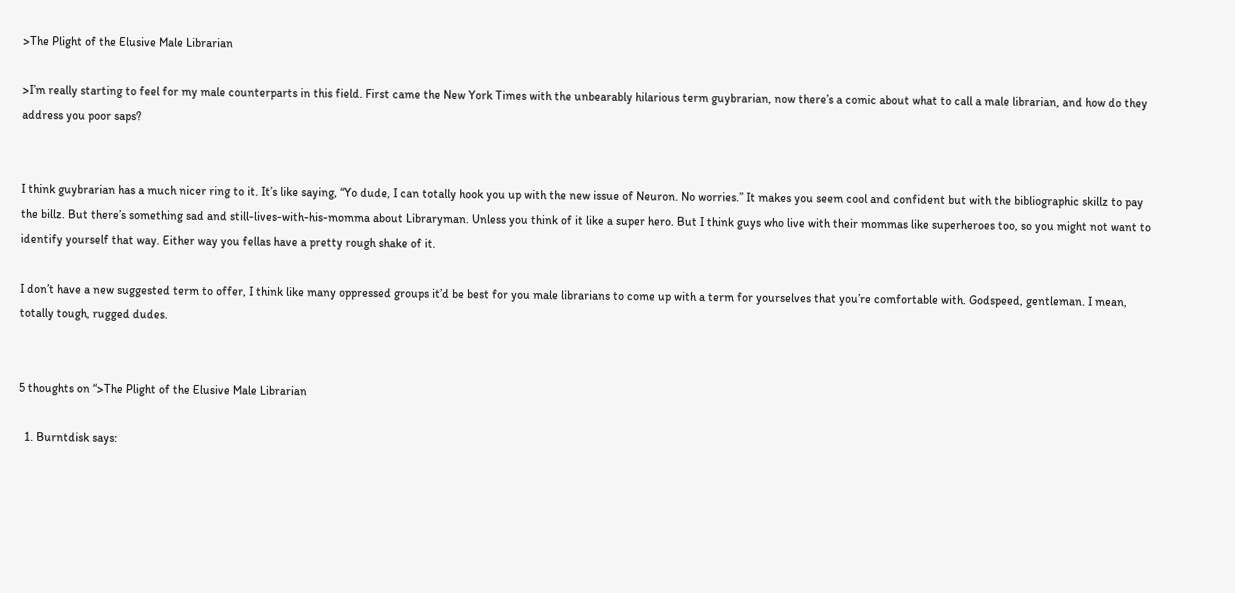>The Plight of the Elusive Male Librarian

>I’m really starting to feel for my male counterparts in this field. First came the New York Times with the unbearably hilarious term guybrarian, now there’s a comic about what to call a male librarian, and how do they address you poor saps?


I think guybrarian has a much nicer ring to it. It’s like saying, “Yo dude, I can totally hook you up with the new issue of Neuron. No worries.” It makes you seem cool and confident but with the bibliographic skillz to pay the billz. But there’s something sad and still-lives-with-his-momma about Libraryman. Unless you think of it like a super hero. But I think guys who live with their mommas like superheroes too, so you might not want to identify yourself that way. Either way you fellas have a pretty rough shake of it.

I don’t have a new suggested term to offer, I think like many oppressed groups it’d be best for you male librarians to come up with a term for yourselves that you’re comfortable with. Godspeed, gentleman. I mean, totally tough, rugged dudes.


5 thoughts on “>The Plight of the Elusive Male Librarian

  1. Burntdisk says: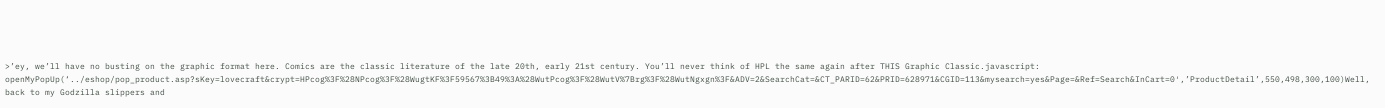>’ey, we’ll have no busting on the graphic format here. Comics are the classic literature of the late 20th, early 21st century. You’ll never think of HPL the same again after THIS Graphic Classic.javascript: openMyPopUp(‘../eshop/pop_product.asp?sKey=lovecraft&crypt=HPcog%3F%28NPcog%3F%28WugtKF%3F59567%3B49%3A%28WutPcog%3F%28WutV%7Brg%3F%28WutNgxgn%3F&ADV=2&SearchCat=&CT_PARID=62&PRID=628971&CGID=113&mysearch=yes&Page=&Ref=Search&InCart=0′,’ProductDetail’,550,498,300,100)Well, back to my Godzilla slippers and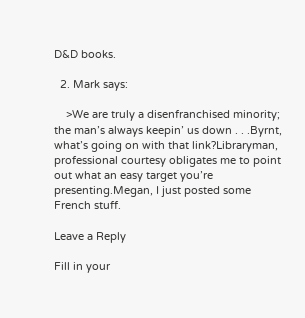D&D books.

  2. Mark says:

    >We are truly a disenfranchised minority; the man’s always keepin’ us down . . .Byrnt, what’s going on with that link?Libraryman, professional courtesy obligates me to point out what an easy target you’re presenting.Megan, I just posted some French stuff.

Leave a Reply

Fill in your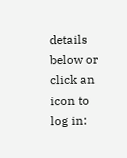details below or click an icon to log in: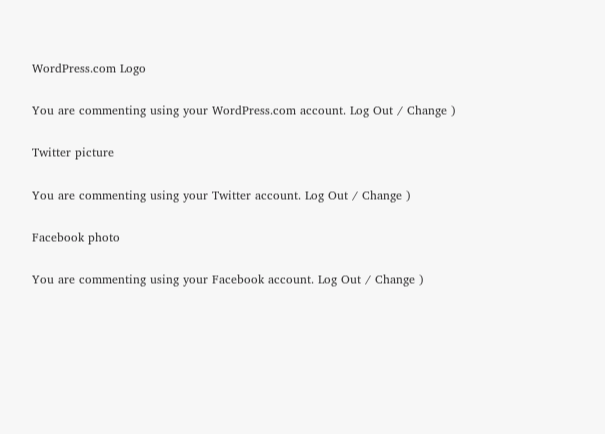WordPress.com Logo

You are commenting using your WordPress.com account. Log Out / Change )

Twitter picture

You are commenting using your Twitter account. Log Out / Change )

Facebook photo

You are commenting using your Facebook account. Log Out / Change )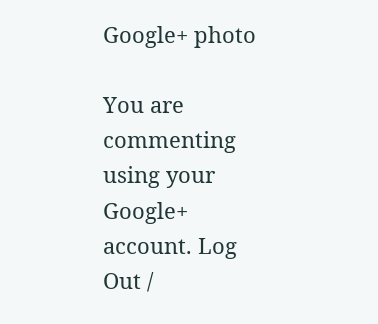Google+ photo

You are commenting using your Google+ account. Log Out /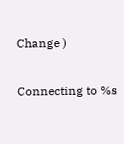Change )

Connecting to %s